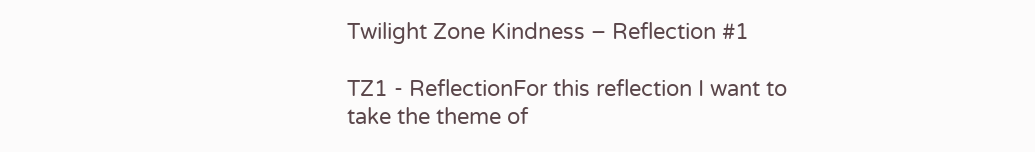Twilight Zone Kindness – Reflection #1

TZ1 - ReflectionFor this reflection I want to take the theme of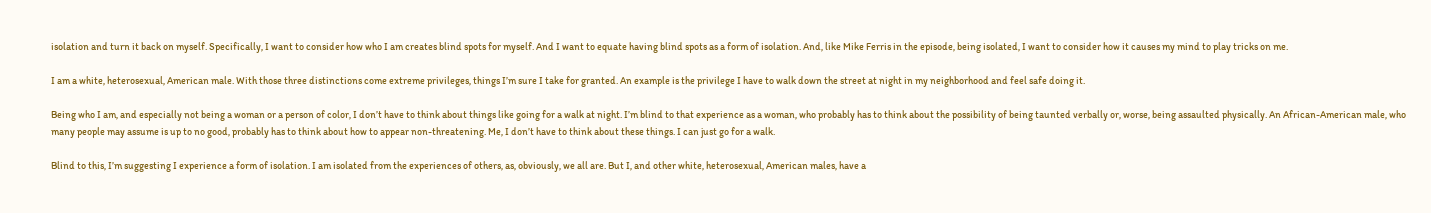isolation and turn it back on myself. Specifically, I want to consider how who I am creates blind spots for myself. And I want to equate having blind spots as a form of isolation. And, like Mike Ferris in the episode, being isolated, I want to consider how it causes my mind to play tricks on me.

I am a white, heterosexual, American male. With those three distinctions come extreme privileges, things I’m sure I take for granted. An example is the privilege I have to walk down the street at night in my neighborhood and feel safe doing it.

Being who I am, and especially not being a woman or a person of color, I don’t have to think about things like going for a walk at night. I’m blind to that experience as a woman, who probably has to think about the possibility of being taunted verbally or, worse, being assaulted physically. An African-American male, who many people may assume is up to no good, probably has to think about how to appear non-threatening. Me, I don’t have to think about these things. I can just go for a walk.

Blind to this, I’m suggesting I experience a form of isolation. I am isolated from the experiences of others, as, obviously, we all are. But I, and other white, heterosexual, American males, have a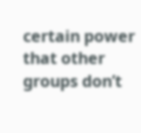certain power that other groups don’t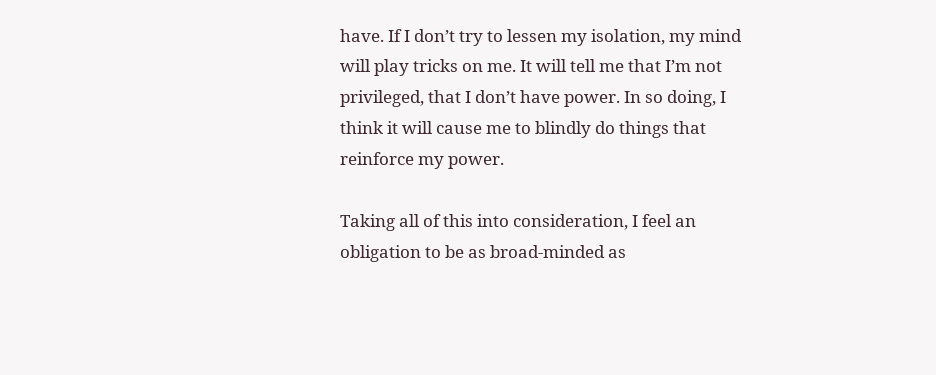have. If I don’t try to lessen my isolation, my mind will play tricks on me. It will tell me that I’m not privileged, that I don’t have power. In so doing, I think it will cause me to blindly do things that reinforce my power.

Taking all of this into consideration, I feel an obligation to be as broad-minded as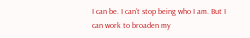I can be. I can’t stop being who I am. But I can work to broaden my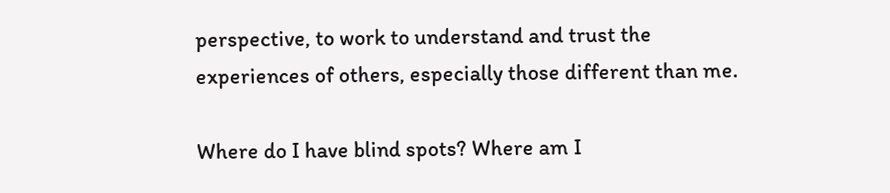perspective, to work to understand and trust the experiences of others, especially those different than me.

Where do I have blind spots? Where am I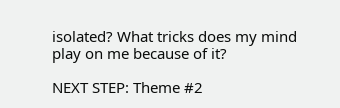isolated? What tricks does my mind play on me because of it?

NEXT STEP: Theme #2